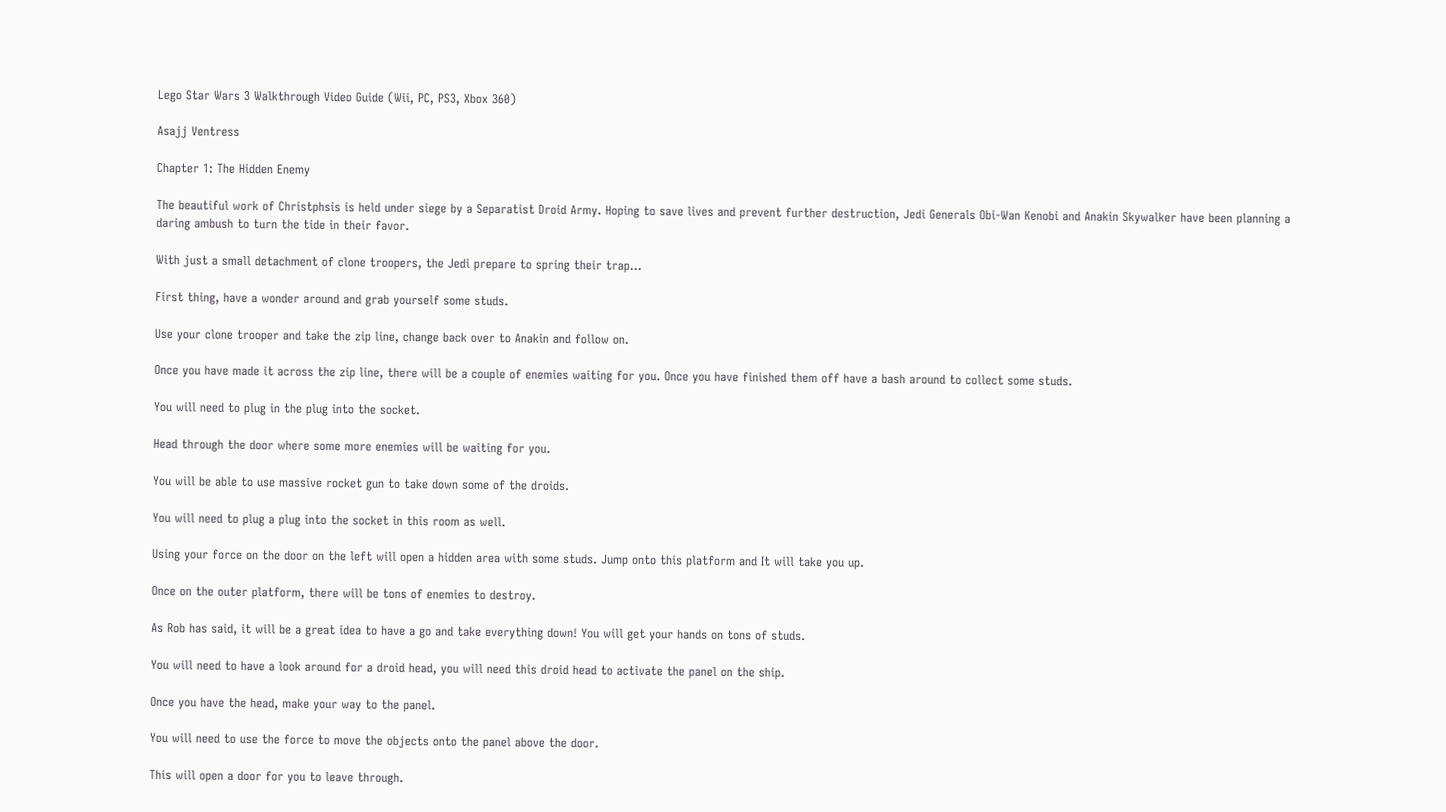Lego Star Wars 3 Walkthrough Video Guide (Wii, PC, PS3, Xbox 360)

Asajj Ventress

Chapter 1: The Hidden Enemy

The beautiful work of Christphsis is held under siege by a Separatist Droid Army. Hoping to save lives and prevent further destruction, Jedi Generals Obi-Wan Kenobi and Anakin Skywalker have been planning a daring ambush to turn the tide in their favor.

With just a small detachment of clone troopers, the Jedi prepare to spring their trap…

First thing, have a wonder around and grab yourself some studs.

Use your clone trooper and take the zip line, change back over to Anakin and follow on.

Once you have made it across the zip line, there will be a couple of enemies waiting for you. Once you have finished them off have a bash around to collect some studs.

You will need to plug in the plug into the socket.

Head through the door where some more enemies will be waiting for you.

You will be able to use massive rocket gun to take down some of the droids.

You will need to plug a plug into the socket in this room as well.

Using your force on the door on the left will open a hidden area with some studs. Jump onto this platform and It will take you up.

Once on the outer platform, there will be tons of enemies to destroy.

As Rob has said, it will be a great idea to have a go and take everything down! You will get your hands on tons of studs.

You will need to have a look around for a droid head, you will need this droid head to activate the panel on the ship.

Once you have the head, make your way to the panel.

You will need to use the force to move the objects onto the panel above the door.

This will open a door for you to leave through.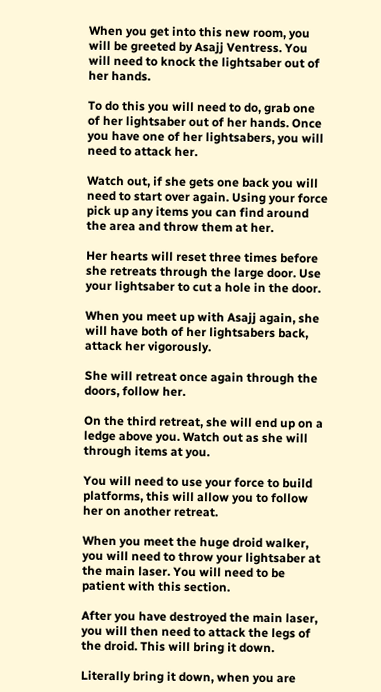When you get into this new room, you will be greeted by Asajj Ventress. You will need to knock the lightsaber out of her hands.

To do this you will need to do, grab one of her lightsaber out of her hands. Once you have one of her lightsabers, you will need to attack her.

Watch out, if she gets one back you will need to start over again. Using your force pick up any items you can find around the area and throw them at her.

Her hearts will reset three times before she retreats through the large door. Use your lightsaber to cut a hole in the door.

When you meet up with Asajj again, she will have both of her lightsabers back, attack her vigorously.

She will retreat once again through the doors, follow her.

On the third retreat, she will end up on a ledge above you. Watch out as she will through items at you.

You will need to use your force to build platforms, this will allow you to follow her on another retreat.

When you meet the huge droid walker, you will need to throw your lightsaber at the main laser. You will need to be patient with this section.

After you have destroyed the main laser, you will then need to attack the legs of the droid. This will bring it down.

Literally bring it down, when you are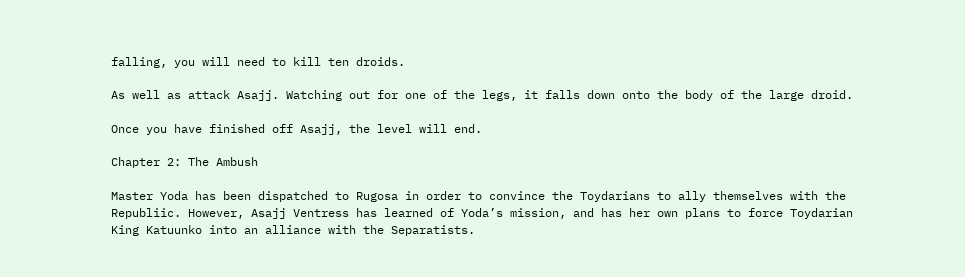falling, you will need to kill ten droids.

As well as attack Asajj. Watching out for one of the legs, it falls down onto the body of the large droid.

Once you have finished off Asajj, the level will end.

Chapter 2: The Ambush

Master Yoda has been dispatched to Rugosa in order to convince the Toydarians to ally themselves with the Republiic. However, Asajj Ventress has learned of Yoda’s mission, and has her own plans to force Toydarian King Katuunko into an alliance with the Separatists.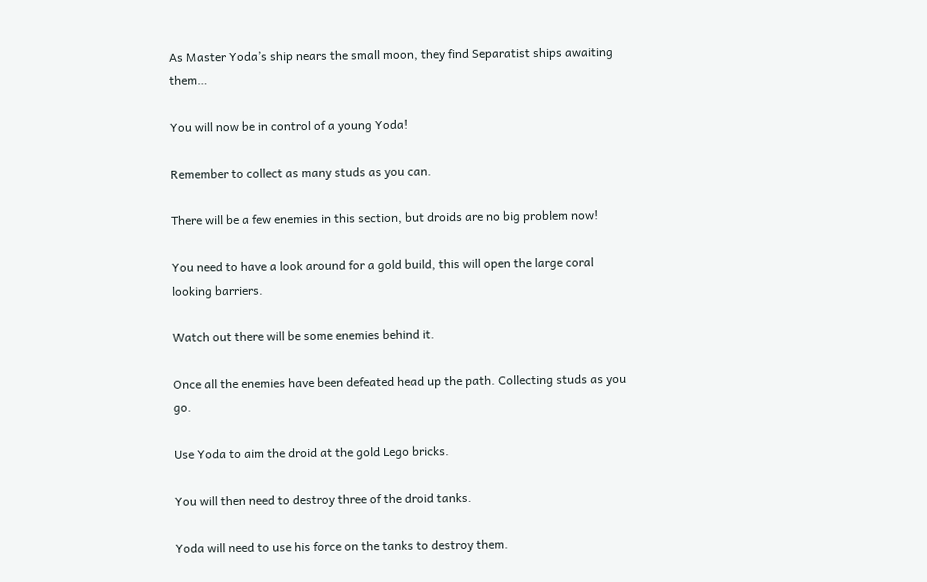As Master Yoda’s ship nears the small moon, they find Separatist ships awaiting them…

You will now be in control of a young Yoda!

Remember to collect as many studs as you can.

There will be a few enemies in this section, but droids are no big problem now!

You need to have a look around for a gold build, this will open the large coral looking barriers.

Watch out there will be some enemies behind it.

Once all the enemies have been defeated head up the path. Collecting studs as you go.

Use Yoda to aim the droid at the gold Lego bricks.

You will then need to destroy three of the droid tanks.

Yoda will need to use his force on the tanks to destroy them.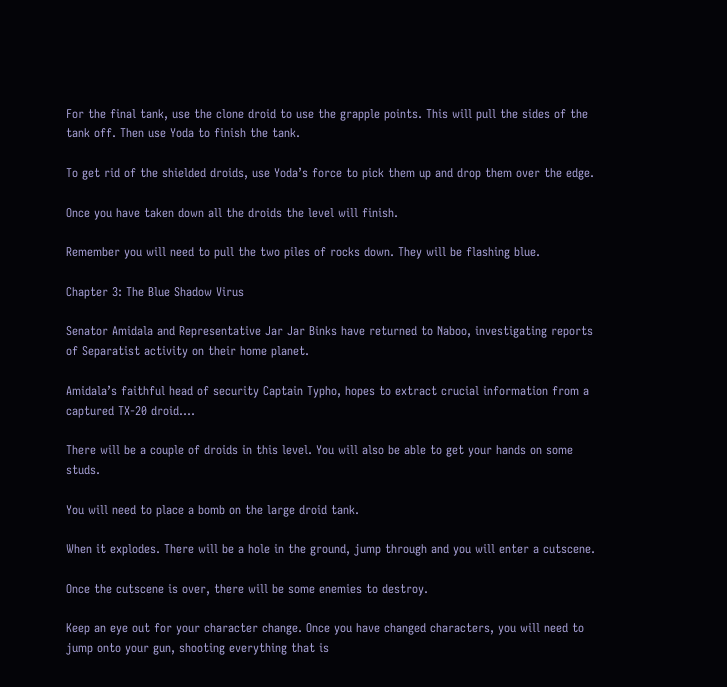For the final tank, use the clone droid to use the grapple points. This will pull the sides of the tank off. Then use Yoda to finish the tank.

To get rid of the shielded droids, use Yoda’s force to pick them up and drop them over the edge.

Once you have taken down all the droids the level will finish.

Remember you will need to pull the two piles of rocks down. They will be flashing blue.

Chapter 3: The Blue Shadow Virus

Senator Amidala and Representative Jar Jar Binks have returned to Naboo, investigating reports of Separatist activity on their home planet.

Amidala’s faithful head of security Captain Typho, hopes to extract crucial information from a captured TX-20 droid….

There will be a couple of droids in this level. You will also be able to get your hands on some studs.

You will need to place a bomb on the large droid tank.

When it explodes. There will be a hole in the ground, jump through and you will enter a cutscene.

Once the cutscene is over, there will be some enemies to destroy.

Keep an eye out for your character change. Once you have changed characters, you will need to jump onto your gun, shooting everything that is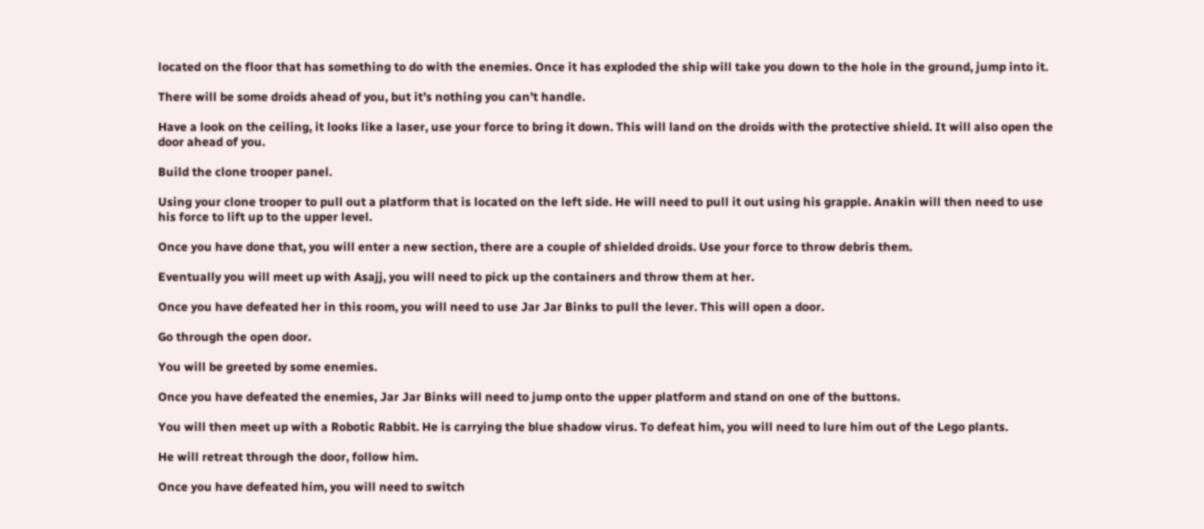located on the floor that has something to do with the enemies. Once it has exploded the ship will take you down to the hole in the ground, jump into it.

There will be some droids ahead of you, but it’s nothing you can’t handle.

Have a look on the ceiling, it looks like a laser, use your force to bring it down. This will land on the droids with the protective shield. It will also open the door ahead of you.

Build the clone trooper panel.

Using your clone trooper to pull out a platform that is located on the left side. He will need to pull it out using his grapple. Anakin will then need to use his force to lift up to the upper level.

Once you have done that, you will enter a new section, there are a couple of shielded droids. Use your force to throw debris them.

Eventually you will meet up with Asajj, you will need to pick up the containers and throw them at her.

Once you have defeated her in this room, you will need to use Jar Jar Binks to pull the lever. This will open a door.

Go through the open door.

You will be greeted by some enemies.

Once you have defeated the enemies, Jar Jar Binks will need to jump onto the upper platform and stand on one of the buttons.

You will then meet up with a Robotic Rabbit. He is carrying the blue shadow virus. To defeat him, you will need to lure him out of the Lego plants.

He will retreat through the door, follow him.

Once you have defeated him, you will need to switch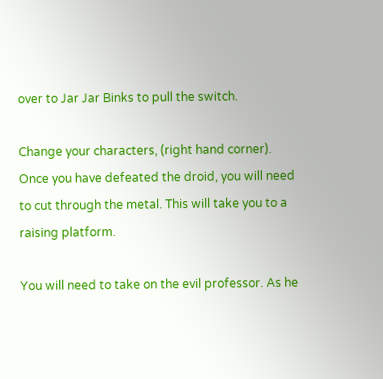over to Jar Jar Binks to pull the switch.

Change your characters, (right hand corner). Once you have defeated the droid, you will need to cut through the metal. This will take you to a raising platform.

You will need to take on the evil professor. As he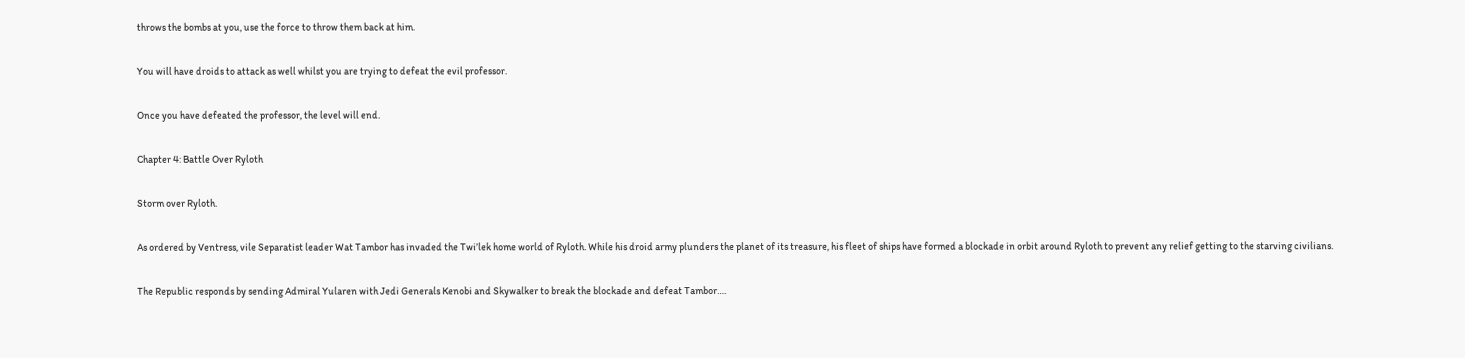throws the bombs at you, use the force to throw them back at him.

You will have droids to attack as well whilst you are trying to defeat the evil professor.

Once you have defeated the professor, the level will end.

Chapter 4: Battle Over Ryloth

Storm over Ryloth.

As ordered by Ventress, vile Separatist leader Wat Tambor has invaded the Twi’lek home world of Ryloth. While his droid army plunders the planet of its treasure, his fleet of ships have formed a blockade in orbit around Ryloth to prevent any relief getting to the starving civilians.

The Republic responds by sending Admiral Yularen with Jedi Generals Kenobi and Skywalker to break the blockade and defeat Tambor….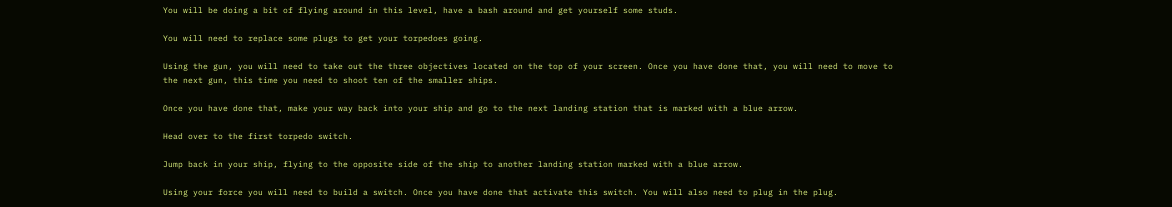You will be doing a bit of flying around in this level, have a bash around and get yourself some studs.

You will need to replace some plugs to get your torpedoes going.

Using the gun, you will need to take out the three objectives located on the top of your screen. Once you have done that, you will need to move to the next gun, this time you need to shoot ten of the smaller ships.

Once you have done that, make your way back into your ship and go to the next landing station that is marked with a blue arrow.

Head over to the first torpedo switch.

Jump back in your ship, flying to the opposite side of the ship to another landing station marked with a blue arrow.

Using your force you will need to build a switch. Once you have done that activate this switch. You will also need to plug in the plug.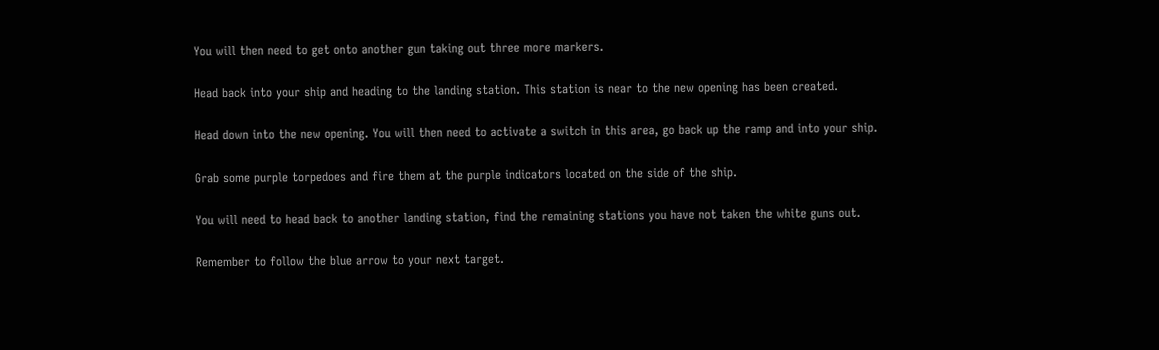You will then need to get onto another gun taking out three more markers.

Head back into your ship and heading to the landing station. This station is near to the new opening has been created.

Head down into the new opening. You will then need to activate a switch in this area, go back up the ramp and into your ship.

Grab some purple torpedoes and fire them at the purple indicators located on the side of the ship.

You will need to head back to another landing station, find the remaining stations you have not taken the white guns out.

Remember to follow the blue arrow to your next target.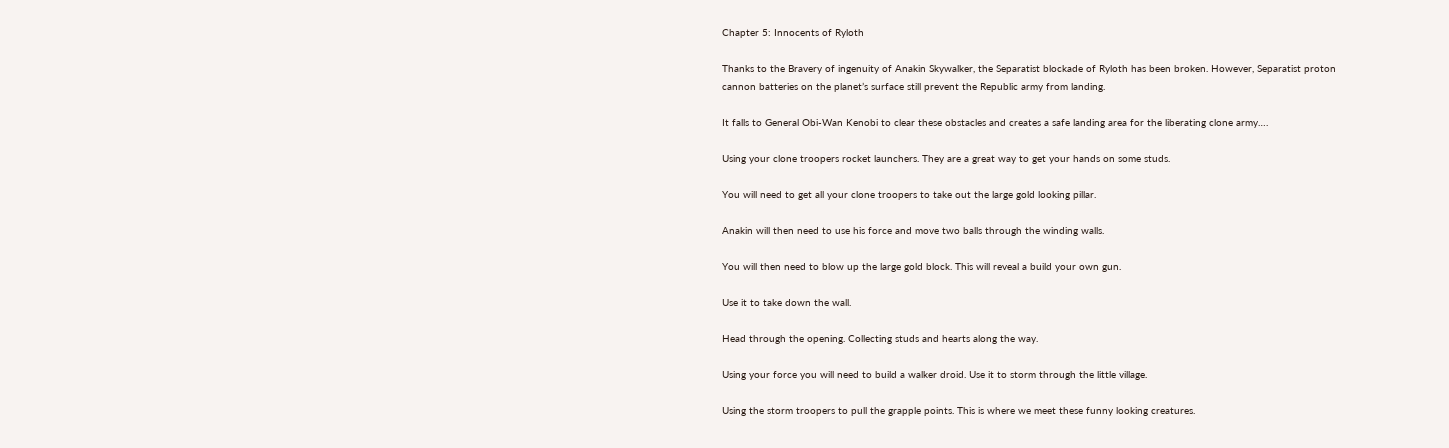Chapter 5: Innocents of Ryloth

Thanks to the Bravery of ingenuity of Anakin Skywalker, the Separatist blockade of Ryloth has been broken. However, Separatist proton cannon batteries on the planet’s surface still prevent the Republic army from landing.

It falls to General Obi-Wan Kenobi to clear these obstacles and creates a safe landing area for the liberating clone army….

Using your clone troopers rocket launchers. They are a great way to get your hands on some studs.

You will need to get all your clone troopers to take out the large gold looking pillar.

Anakin will then need to use his force and move two balls through the winding walls.

You will then need to blow up the large gold block. This will reveal a build your own gun.

Use it to take down the wall.

Head through the opening. Collecting studs and hearts along the way.

Using your force you will need to build a walker droid. Use it to storm through the little village.

Using the storm troopers to pull the grapple points. This is where we meet these funny looking creatures.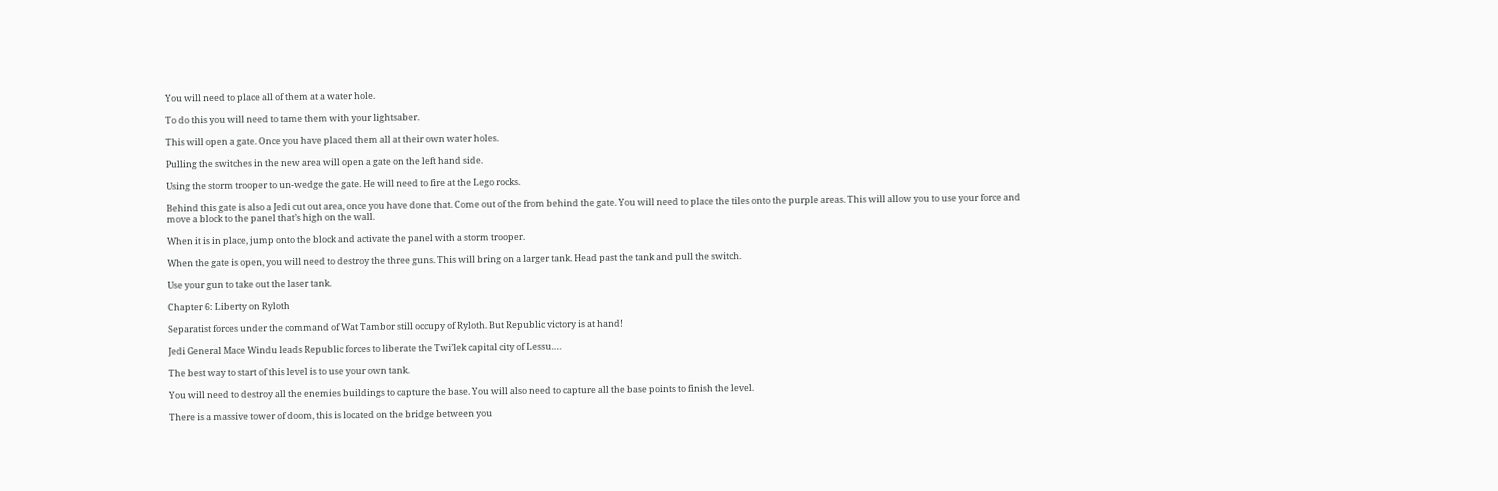You will need to place all of them at a water hole.

To do this you will need to tame them with your lightsaber.

This will open a gate. Once you have placed them all at their own water holes.

Pulling the switches in the new area will open a gate on the left hand side.

Using the storm trooper to un-wedge the gate. He will need to fire at the Lego rocks.

Behind this gate is also a Jedi cut out area, once you have done that. Come out of the from behind the gate. You will need to place the tiles onto the purple areas. This will allow you to use your force and move a block to the panel that’s high on the wall.

When it is in place, jump onto the block and activate the panel with a storm trooper.

When the gate is open, you will need to destroy the three guns. This will bring on a larger tank. Head past the tank and pull the switch.

Use your gun to take out the laser tank.

Chapter 6: Liberty on Ryloth

Separatist forces under the command of Wat Tambor still occupy of Ryloth. But Republic victory is at hand!

Jedi General Mace Windu leads Republic forces to liberate the Twi’lek capital city of Lessu….

The best way to start of this level is to use your own tank.

You will need to destroy all the enemies buildings to capture the base. You will also need to capture all the base points to finish the level.

There is a massive tower of doom, this is located on the bridge between you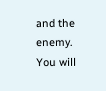and the enemy. You will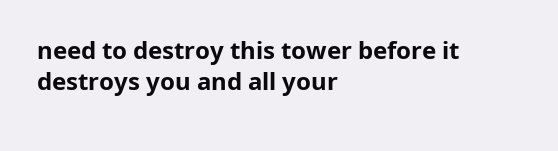need to destroy this tower before it destroys you and all your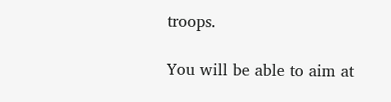troops.

You will be able to aim at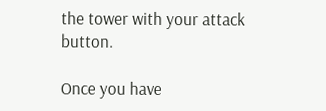the tower with your attack button.

Once you have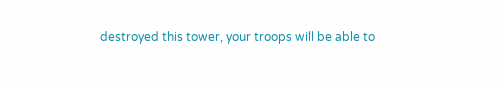destroyed this tower, your troops will be able to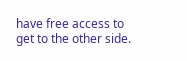have free access to get to the other side.